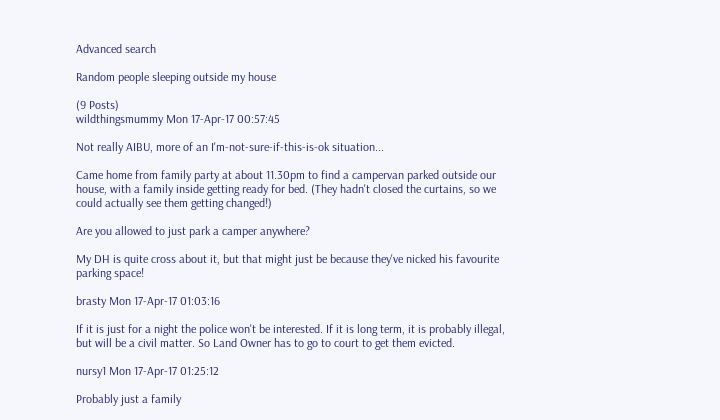Advanced search

Random people sleeping outside my house

(9 Posts)
wildthingsmummy Mon 17-Apr-17 00:57:45

Not really AIBU, more of an I'm-not-sure-if-this-is-ok situation...

Came home from family party at about 11.30pm to find a campervan parked outside our house, with a family inside getting ready for bed. (They hadn't closed the curtains, so we could actually see them getting changed!)

Are you allowed to just park a camper anywhere?

My DH is quite cross about it, but that might just be because they've nicked his favourite parking space!

brasty Mon 17-Apr-17 01:03:16

If it is just for a night the police won't be interested. If it is long term, it is probably illegal, but will be a civil matter. So Land Owner has to go to court to get them evicted.

nursy1 Mon 17-Apr-17 01:25:12

Probably just a family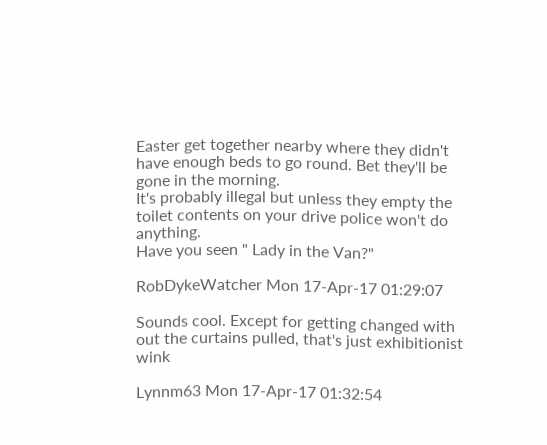Easter get together nearby where they didn't have enough beds to go round. Bet they'll be gone in the morning.
It's probably illegal but unless they empty the toilet contents on your drive police won't do anything.
Have you seen " Lady in the Van?"

RobDykeWatcher Mon 17-Apr-17 01:29:07

Sounds cool. Except for getting changed with out the curtains pulled, that's just exhibitionist wink

Lynnm63 Mon 17-Apr-17 01:32:54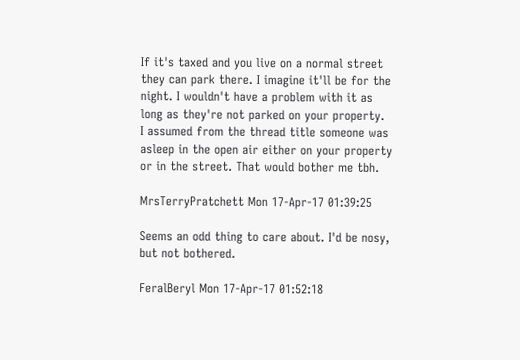If it's taxed and you live on a normal street they can park there. I imagine it'll be for the night. I wouldn't have a problem with it as long as they're not parked on your property.
I assumed from the thread title someone was asleep in the open air either on your property or in the street. That would bother me tbh.

MrsTerryPratchett Mon 17-Apr-17 01:39:25

Seems an odd thing to care about. I'd be nosy, but not bothered.

FeralBeryl Mon 17-Apr-17 01:52:18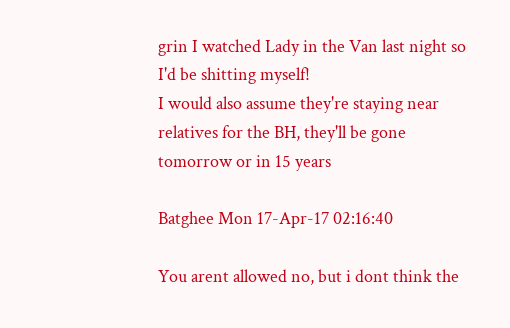grin I watched Lady in the Van last night so I'd be shitting myself!
I would also assume they're staying near relatives for the BH, they'll be gone tomorrow or in 15 years

Batghee Mon 17-Apr-17 02:16:40

You arent allowed no, but i dont think the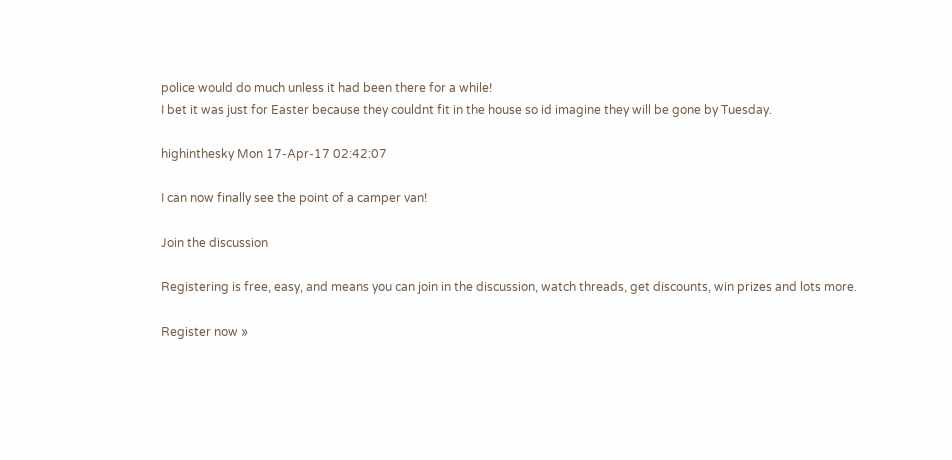police would do much unless it had been there for a while!
I bet it was just for Easter because they couldnt fit in the house so id imagine they will be gone by Tuesday.

highinthesky Mon 17-Apr-17 02:42:07

I can now finally see the point of a camper van!

Join the discussion

Registering is free, easy, and means you can join in the discussion, watch threads, get discounts, win prizes and lots more.

Register now »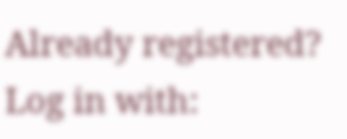Already registered? Log in with: